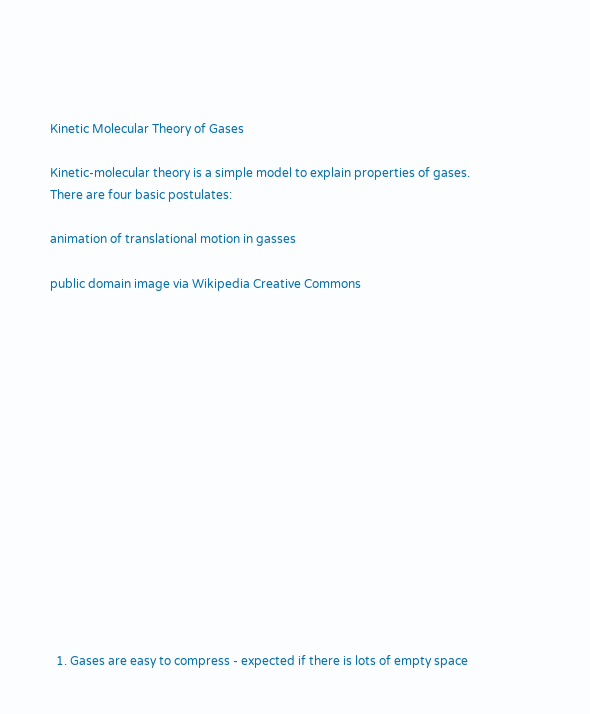Kinetic Molecular Theory of Gases

Kinetic-molecular theory is a simple model to explain properties of gases. There are four basic postulates:

animation of translational motion in gasses

public domain image via Wikipedia Creative Commons
















  1. Gases are easy to compress - expected if there is lots of empty space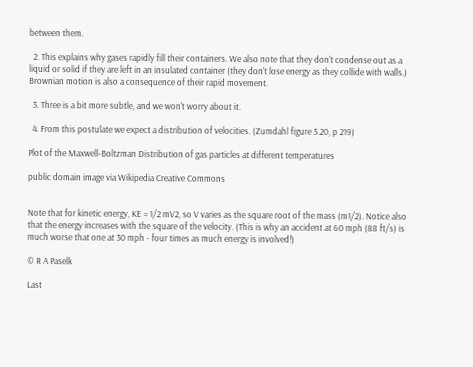between them.

  2. This explains why gases rapidly fill their containers. We also note that they don't condense out as a liquid or solid if they are left in an insulated container (they don't lose energy as they collide with walls.) Brownian motion is also a consequence of their rapid movement.

  3. Three is a bit more subtle, and we won't worry about it.

  4. From this postulate we expect a distribution of velocities. (Zumdahl figure 5.20, p 219)

Plot of the Maxwell-Boltzman Distribution of gas particles at different temperatures

public domain image via Wikipedia Creative Commons


Note that for kinetic energy, KE = 1/2 mV2, so V varies as the square root of the mass (m1/2). Notice also that the energy increases with the square of the velocity. (This is why an accident at 60 mph (88 ft/s) is much worse that one at 30 mph - four times as much energy is involved!)

© R A Paselk

Last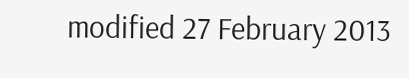modified 27 February 2013